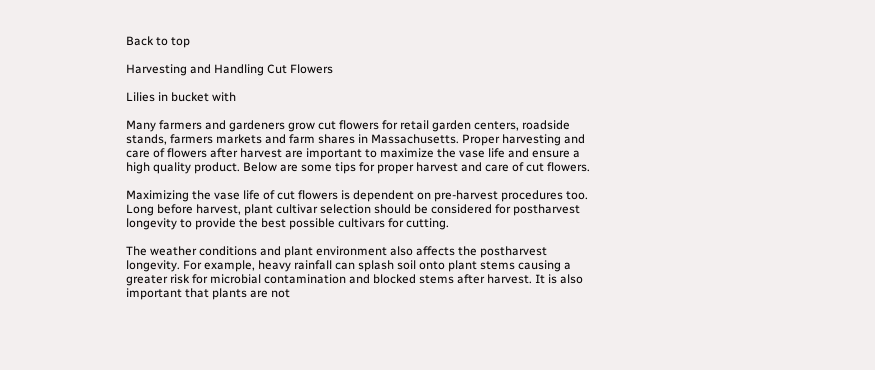Back to top

Harvesting and Handling Cut Flowers

Lilies in bucket with

Many farmers and gardeners grow cut flowers for retail garden centers, roadside stands, farmers markets and farm shares in Massachusetts. Proper harvesting and care of flowers after harvest are important to maximize the vase life and ensure a high quality product. Below are some tips for proper harvest and care of cut flowers.

Maximizing the vase life of cut flowers is dependent on pre-harvest procedures too. Long before harvest, plant cultivar selection should be considered for postharvest longevity to provide the best possible cultivars for cutting.

The weather conditions and plant environment also affects the postharvest longevity. For example, heavy rainfall can splash soil onto plant stems causing a greater risk for microbial contamination and blocked stems after harvest. It is also important that plants are not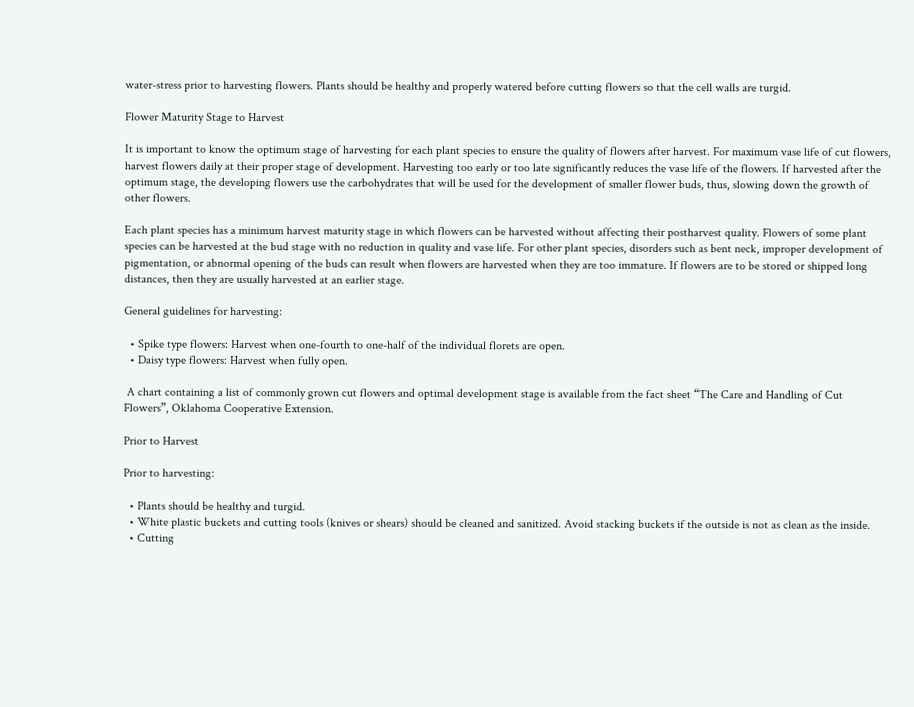water-stress prior to harvesting flowers. Plants should be healthy and properly watered before cutting flowers so that the cell walls are turgid.

Flower Maturity Stage to Harvest

It is important to know the optimum stage of harvesting for each plant species to ensure the quality of flowers after harvest. For maximum vase life of cut flowers, harvest flowers daily at their proper stage of development. Harvesting too early or too late significantly reduces the vase life of the flowers. If harvested after the optimum stage, the developing flowers use the carbohydrates that will be used for the development of smaller flower buds, thus, slowing down the growth of other flowers.

Each plant species has a minimum harvest maturity stage in which flowers can be harvested without affecting their postharvest quality. Flowers of some plant species can be harvested at the bud stage with no reduction in quality and vase life. For other plant species, disorders such as bent neck, improper development of pigmentation, or abnormal opening of the buds can result when flowers are harvested when they are too immature. If flowers are to be stored or shipped long distances, then they are usually harvested at an earlier stage.

General guidelines for harvesting:

  • Spike type flowers: Harvest when one-fourth to one-half of the individual florets are open.
  • Daisy type flowers: Harvest when fully open.

 A chart containing a list of commonly grown cut flowers and optimal development stage is available from the fact sheet “The Care and Handling of Cut Flowers”, Oklahoma Cooperative Extension.

Prior to Harvest

Prior to harvesting:

  • Plants should be healthy and turgid.
  • White plastic buckets and cutting tools (knives or shears) should be cleaned and sanitized. Avoid stacking buckets if the outside is not as clean as the inside.
  • Cutting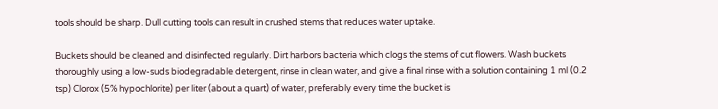tools should be sharp. Dull cutting tools can result in crushed stems that reduces water uptake.

Buckets should be cleaned and disinfected regularly. Dirt harbors bacteria which clogs the stems of cut flowers. Wash buckets thoroughly using a low-suds biodegradable detergent, rinse in clean water, and give a final rinse with a solution containing 1 ml (0.2 tsp) Clorox (5% hypochlorite) per liter (about a quart) of water, preferably every time the bucket is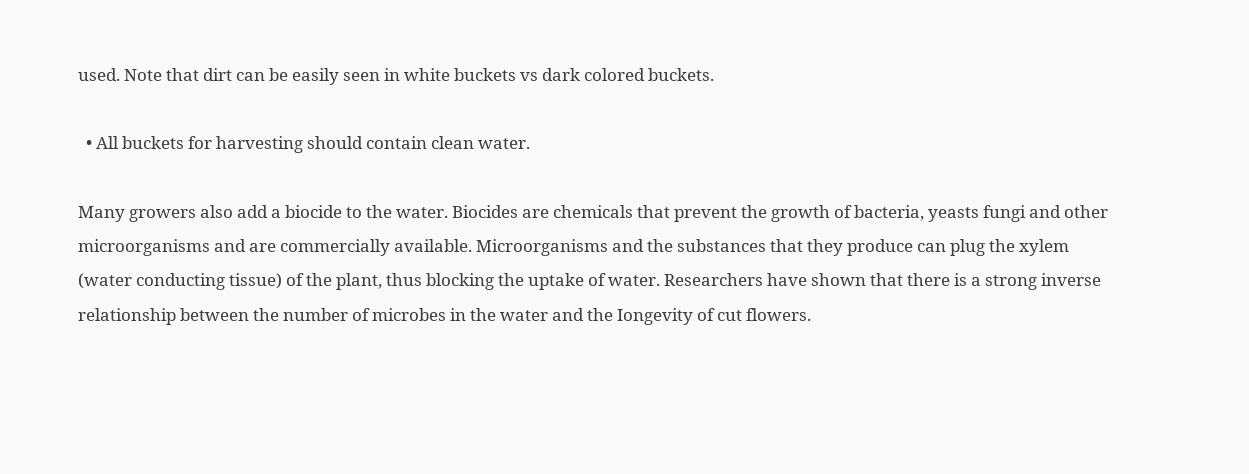used. Note that dirt can be easily seen in white buckets vs dark colored buckets.

  • All buckets for harvesting should contain clean water.

Many growers also add a biocide to the water. Biocides are chemicals that prevent the growth of bacteria, yeasts fungi and other microorganisms and are commercially available. Microorganisms and the substances that they produce can plug the xylem (water conducting tissue) of the plant, thus blocking the uptake of water. Researchers have shown that there is a strong inverse relationship between the number of microbes in the water and the Iongevity of cut flowers.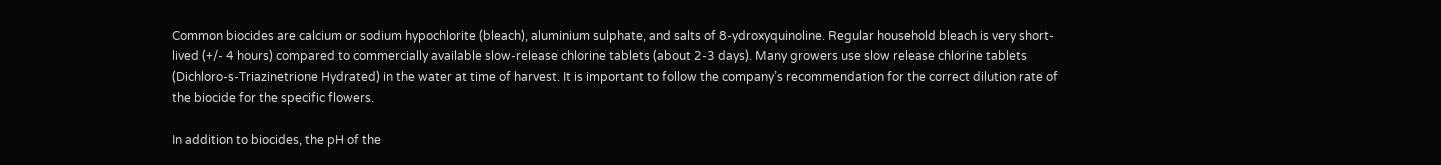Common biocides are calcium or sodium hypochlorite (bleach), aluminium sulphate, and salts of 8-ydroxyquinoline. Regular household bleach is very short-lived (+/- 4 hours) compared to commercially available slow-release chlorine tablets (about 2-3 days). Many growers use slow release chlorine tablets (Dichloro-s-Triazinetrione Hydrated) in the water at time of harvest. It is important to follow the company’s recommendation for the correct dilution rate of the biocide for the specific flowers.

In addition to biocides, the pH of the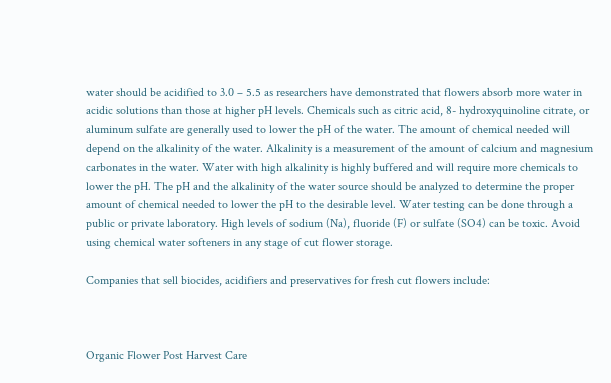water should be acidified to 3.0 – 5.5 as researchers have demonstrated that flowers absorb more water in acidic solutions than those at higher pH levels. Chemicals such as citric acid, 8- hydroxyquinoline citrate, or aluminum sulfate are generally used to lower the pH of the water. The amount of chemical needed will depend on the alkalinity of the water. Alkalinity is a measurement of the amount of calcium and magnesium carbonates in the water. Water with high alkalinity is highly buffered and will require more chemicals to lower the pH. The pH and the alkalinity of the water source should be analyzed to determine the proper amount of chemical needed to lower the pH to the desirable level. Water testing can be done through a public or private laboratory. High levels of sodium (Na), fluoride (F) or sulfate (SO4) can be toxic. Avoid using chemical water softeners in any stage of cut flower storage.

Companies that sell biocides, acidifiers and preservatives for fresh cut flowers include:



Organic Flower Post Harvest Care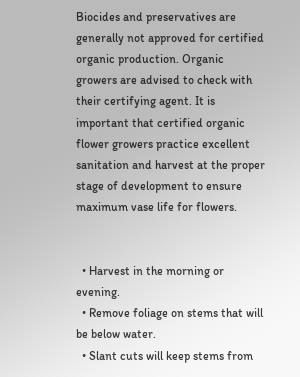Biocides and preservatives are generally not approved for certified organic production. Organic growers are advised to check with their certifying agent. It is important that certified organic flower growers practice excellent sanitation and harvest at the proper stage of development to ensure maximum vase life for flowers.


  • Harvest in the morning or evening.
  • Remove foliage on stems that will be below water.
  • Slant cuts will keep stems from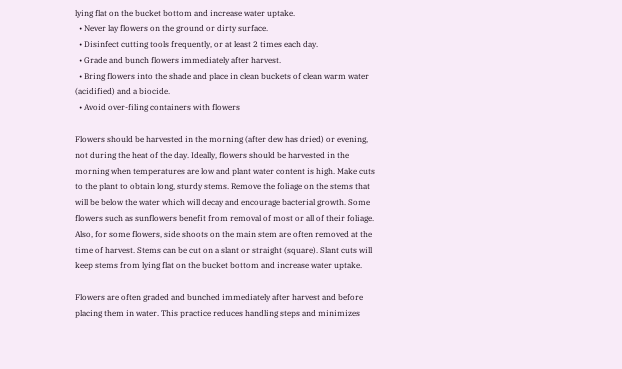lying flat on the bucket bottom and increase water uptake.
  • Never lay flowers on the ground or dirty surface.
  • Disinfect cutting tools frequently, or at least 2 times each day.
  • Grade and bunch flowers immediately after harvest.
  • Bring flowers into the shade and place in clean buckets of clean warm water (acidified) and a biocide.
  • Avoid over-filing containers with flowers

Flowers should be harvested in the morning (after dew has dried) or evening, not during the heat of the day. Ideally, flowers should be harvested in the morning when temperatures are low and plant water content is high. Make cuts to the plant to obtain long, sturdy stems. Remove the foliage on the stems that will be below the water which will decay and encourage bacterial growth. Some flowers such as sunflowers benefit from removal of most or all of their foliage. Also, for some flowers, side shoots on the main stem are often removed at the time of harvest. Stems can be cut on a slant or straight (square). Slant cuts will keep stems from lying flat on the bucket bottom and increase water uptake.

Flowers are often graded and bunched immediately after harvest and before placing them in water. This practice reduces handling steps and minimizes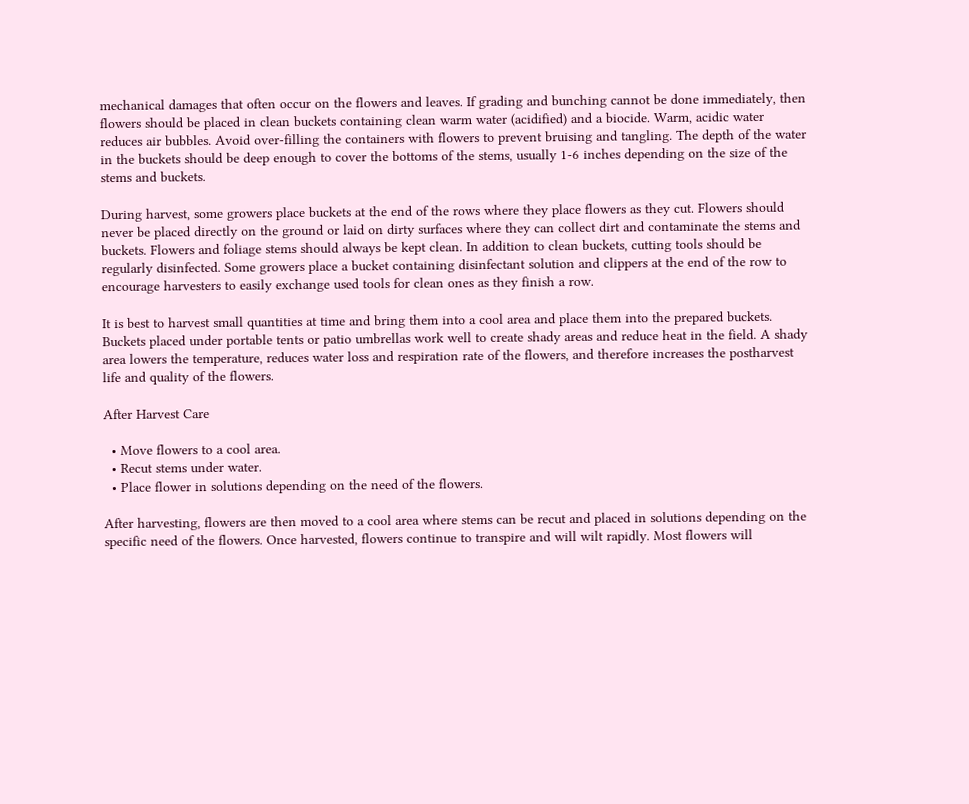mechanical damages that often occur on the flowers and leaves. If grading and bunching cannot be done immediately, then flowers should be placed in clean buckets containing clean warm water (acidified) and a biocide. Warm, acidic water reduces air bubbles. Avoid over-filling the containers with flowers to prevent bruising and tangling. The depth of the water in the buckets should be deep enough to cover the bottoms of the stems, usually 1-6 inches depending on the size of the stems and buckets.

During harvest, some growers place buckets at the end of the rows where they place flowers as they cut. Flowers should never be placed directly on the ground or laid on dirty surfaces where they can collect dirt and contaminate the stems and buckets. Flowers and foliage stems should always be kept clean. In addition to clean buckets, cutting tools should be regularly disinfected. Some growers place a bucket containing disinfectant solution and clippers at the end of the row to encourage harvesters to easily exchange used tools for clean ones as they finish a row.

It is best to harvest small quantities at time and bring them into a cool area and place them into the prepared buckets. Buckets placed under portable tents or patio umbrellas work well to create shady areas and reduce heat in the field. A shady area lowers the temperature, reduces water loss and respiration rate of the flowers, and therefore increases the postharvest life and quality of the flowers.

After Harvest Care

  • Move flowers to a cool area.
  • Recut stems under water.
  • Place flower in solutions depending on the need of the flowers.

After harvesting, flowers are then moved to a cool area where stems can be recut and placed in solutions depending on the specific need of the flowers. Once harvested, flowers continue to transpire and will wilt rapidly. Most flowers will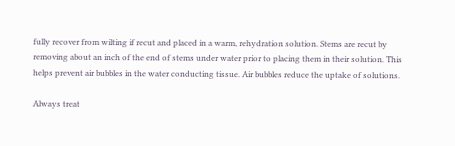fully recover from wilting if recut and placed in a warm, rehydration solution. Stems are recut by removing about an inch of the end of stems under water prior to placing them in their solution. This helps prevent air bubbles in the water conducting tissue. Air bubbles reduce the uptake of solutions.

Always treat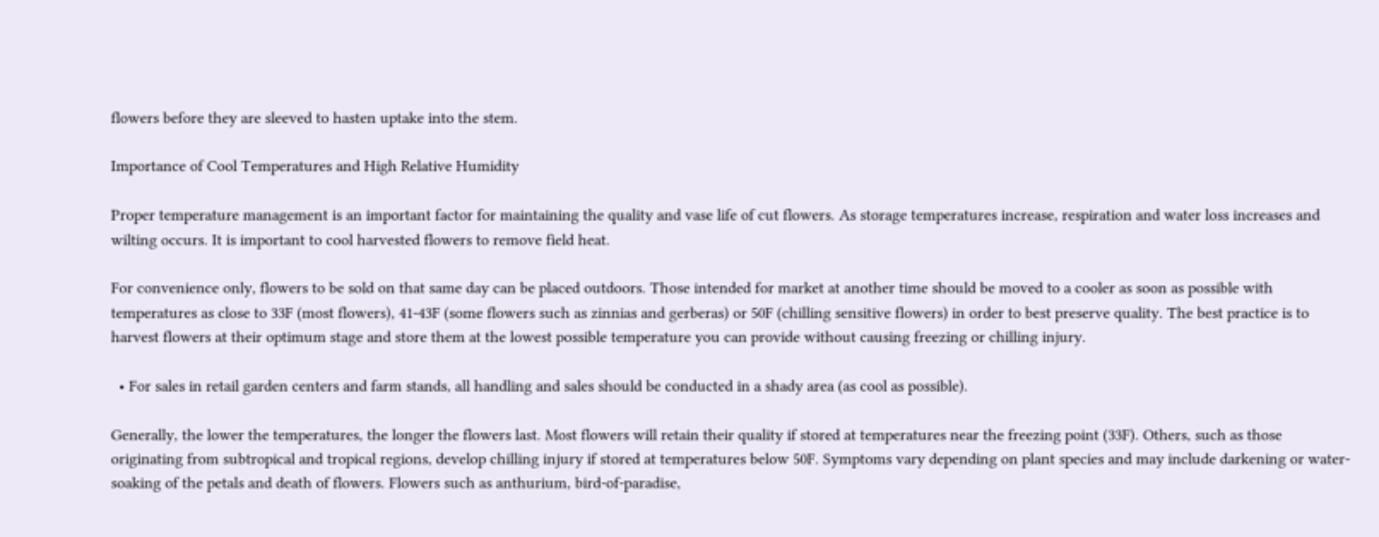flowers before they are sleeved to hasten uptake into the stem.

Importance of Cool Temperatures and High Relative Humidity

Proper temperature management is an important factor for maintaining the quality and vase life of cut flowers. As storage temperatures increase, respiration and water loss increases and wilting occurs. It is important to cool harvested flowers to remove field heat.

For convenience only, flowers to be sold on that same day can be placed outdoors. Those intended for market at another time should be moved to a cooler as soon as possible with temperatures as close to 33F (most flowers), 41-43F (some flowers such as zinnias and gerberas) or 50F (chilling sensitive flowers) in order to best preserve quality. The best practice is to harvest flowers at their optimum stage and store them at the lowest possible temperature you can provide without causing freezing or chilling injury.

  • For sales in retail garden centers and farm stands, all handling and sales should be conducted in a shady area (as cool as possible).

Generally, the lower the temperatures, the longer the flowers last. Most flowers will retain their quality if stored at temperatures near the freezing point (33F). Others, such as those originating from subtropical and tropical regions, develop chilling injury if stored at temperatures below 50F. Symptoms vary depending on plant species and may include darkening or water-soaking of the petals and death of flowers. Flowers such as anthurium, bird-of-paradise,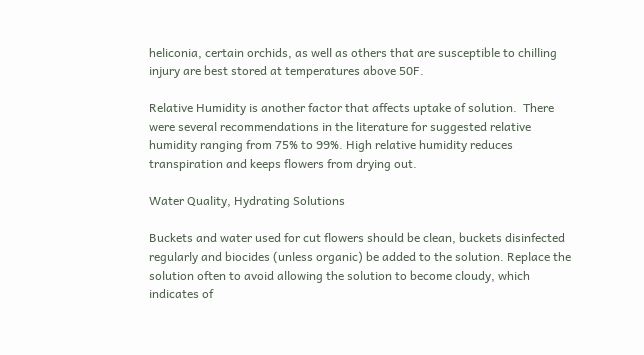heliconia, certain orchids, as well as others that are susceptible to chilling injury are best stored at temperatures above 50F.

Relative Humidity is another factor that affects uptake of solution.  There were several recommendations in the literature for suggested relative humidity ranging from 75% to 99%. High relative humidity reduces transpiration and keeps flowers from drying out.

Water Quality, Hydrating Solutions

Buckets and water used for cut flowers should be clean, buckets disinfected regularly and biocides (unless organic) be added to the solution. Replace the solution often to avoid allowing the solution to become cloudy, which indicates of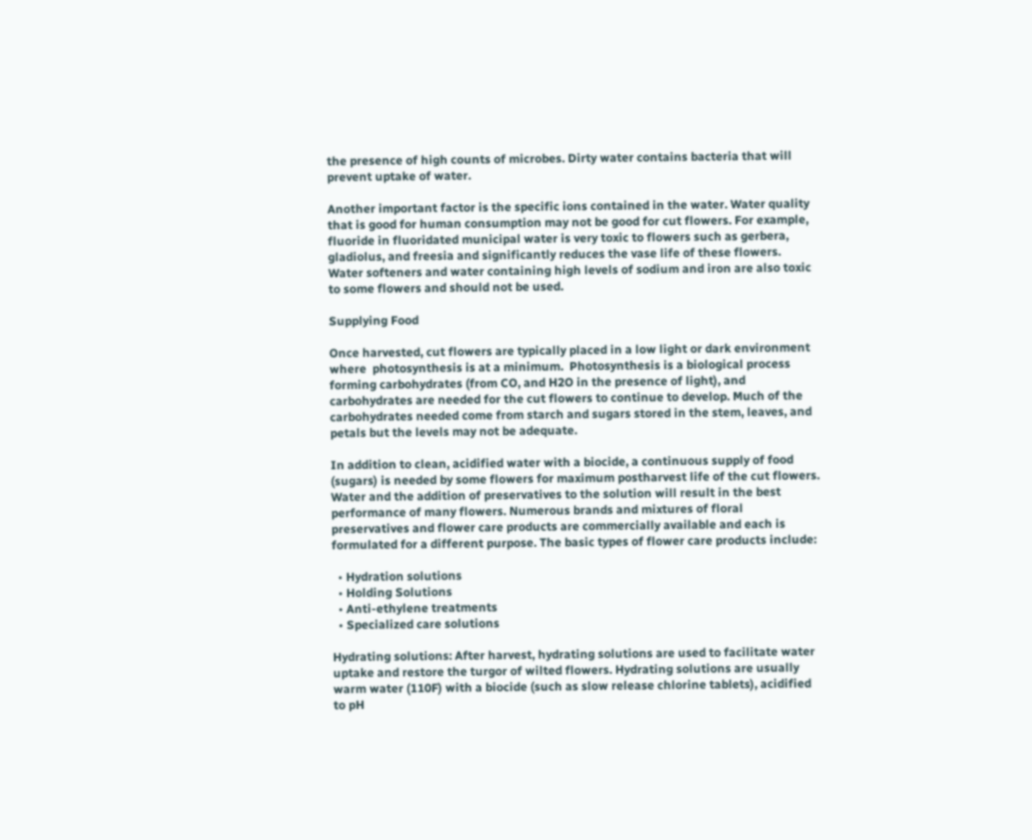the presence of high counts of microbes. Dirty water contains bacteria that will prevent uptake of water.

Another important factor is the specific ions contained in the water. Water quality that is good for human consumption may not be good for cut flowers. For example, fluoride in fluoridated municipal water is very toxic to flowers such as gerbera, gladiolus, and freesia and significantly reduces the vase life of these flowers. Water softeners and water containing high levels of sodium and iron are also toxic to some flowers and should not be used.

Supplying Food

Once harvested, cut flowers are typically placed in a low light or dark environment where  photosynthesis is at a minimum.  Photosynthesis is a biological process forming carbohydrates (from CO, and H2O in the presence of light), and carbohydrates are needed for the cut flowers to continue to develop. Much of the carbohydrates needed come from starch and sugars stored in the stem, leaves, and petals but the levels may not be adequate.

In addition to clean, acidified water with a biocide, a continuous supply of food (sugars) is needed by some flowers for maximum postharvest life of the cut flowers. Water and the addition of preservatives to the solution will result in the best performance of many flowers. Numerous brands and mixtures of floral preservatives and flower care products are commercially available and each is formulated for a different purpose. The basic types of flower care products include:

  • Hydration solutions
  • Holding Solutions
  • Anti-ethylene treatments
  • Specialized care solutions

Hydrating solutions: After harvest, hydrating solutions are used to facilitate water uptake and restore the turgor of wilted flowers. Hydrating solutions are usually warm water (110F) with a biocide (such as slow release chlorine tablets), acidified to pH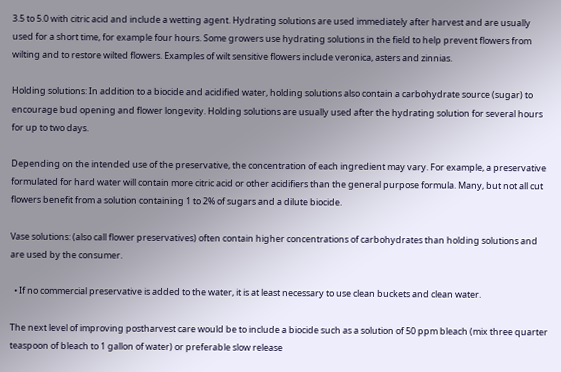3.5 to 5.0 with citric acid and include a wetting agent. Hydrating solutions are used immediately after harvest and are usually used for a short time, for example four hours. Some growers use hydrating solutions in the field to help prevent flowers from wilting and to restore wilted flowers. Examples of wilt sensitive flowers include veronica, asters and zinnias.

Holding solutions: In addition to a biocide and acidified water, holding solutions also contain a carbohydrate source (sugar) to encourage bud opening and flower longevity. Holding solutions are usually used after the hydrating solution for several hours for up to two days.

Depending on the intended use of the preservative, the concentration of each ingredient may vary. For example, a preservative formulated for hard water will contain more citric acid or other acidifiers than the general purpose formula. Many, but not all cut flowers benefit from a solution containing 1 to 2% of sugars and a dilute biocide.

Vase solutions: (also call flower preservatives) often contain higher concentrations of carbohydrates than holding solutions and are used by the consumer.

  • If no commercial preservative is added to the water, it is at least necessary to use clean buckets and clean water.

The next level of improving postharvest care would be to include a biocide such as a solution of 50 ppm bleach (mix three quarter teaspoon of bleach to 1 gallon of water) or preferable slow release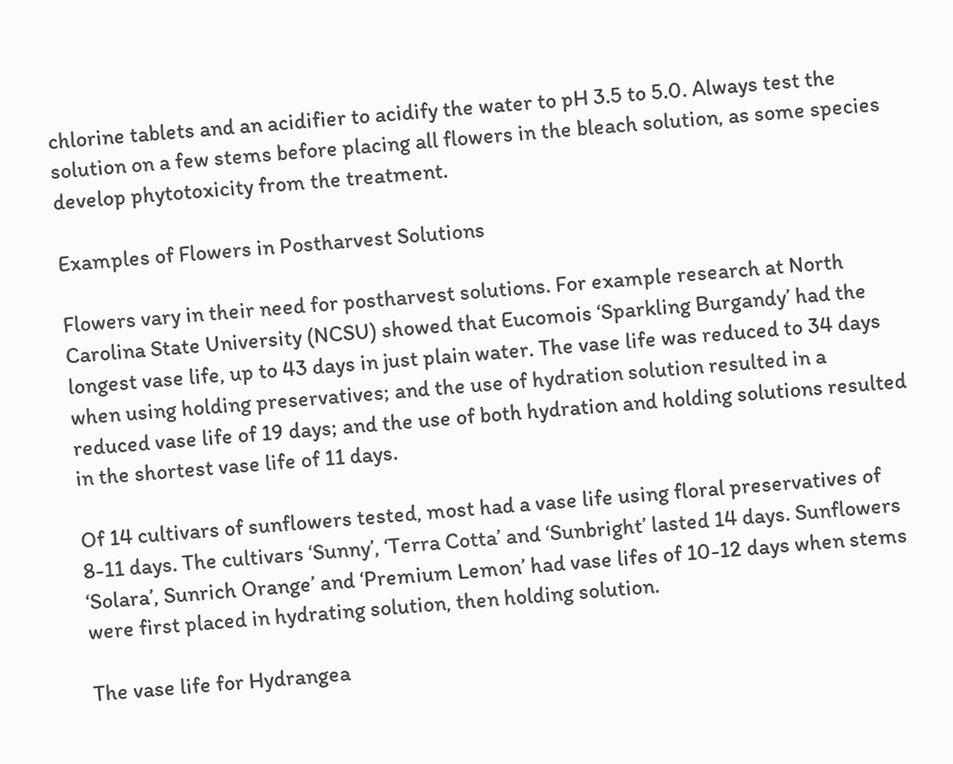chlorine tablets and an acidifier to acidify the water to pH 3.5 to 5.0. Always test the solution on a few stems before placing all flowers in the bleach solution, as some species develop phytotoxicity from the treatment.

Examples of Flowers in Postharvest Solutions

Flowers vary in their need for postharvest solutions. For example research at North Carolina State University (NCSU) showed that Eucomois ‘Sparkling Burgandy’ had the longest vase life, up to 43 days in just plain water. The vase life was reduced to 34 days when using holding preservatives; and the use of hydration solution resulted in a reduced vase life of 19 days; and the use of both hydration and holding solutions resulted in the shortest vase life of 11 days.

Of 14 cultivars of sunflowers tested, most had a vase life using floral preservatives of 8-11 days. The cultivars ‘Sunny’, ‘Terra Cotta’ and ‘Sunbright’ lasted 14 days. Sunflowers ‘Solara’, Sunrich Orange’ and ‘Premium Lemon’ had vase lifes of 10-12 days when stems were first placed in hydrating solution, then holding solution.

The vase life for Hydrangea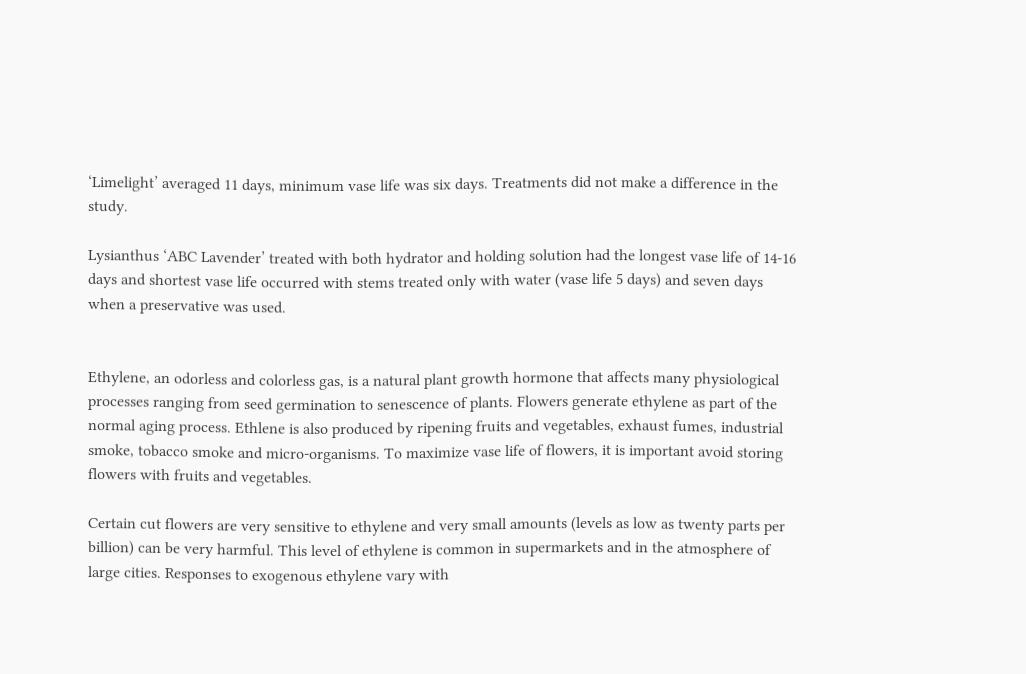‘Limelight’ averaged 11 days, minimum vase life was six days. Treatments did not make a difference in the study.

Lysianthus ‘ABC Lavender’ treated with both hydrator and holding solution had the longest vase life of 14-16 days and shortest vase life occurred with stems treated only with water (vase life 5 days) and seven days when a preservative was used.


Ethylene, an odorless and colorless gas, is a natural plant growth hormone that affects many physiological processes ranging from seed germination to senescence of plants. Flowers generate ethylene as part of the normal aging process. Ethlene is also produced by ripening fruits and vegetables, exhaust fumes, industrial smoke, tobacco smoke and micro-organisms. To maximize vase life of flowers, it is important avoid storing flowers with fruits and vegetables.

Certain cut flowers are very sensitive to ethylene and very small amounts (levels as low as twenty parts per billion) can be very harmful. This level of ethylene is common in supermarkets and in the atmosphere of large cities. Responses to exogenous ethylene vary with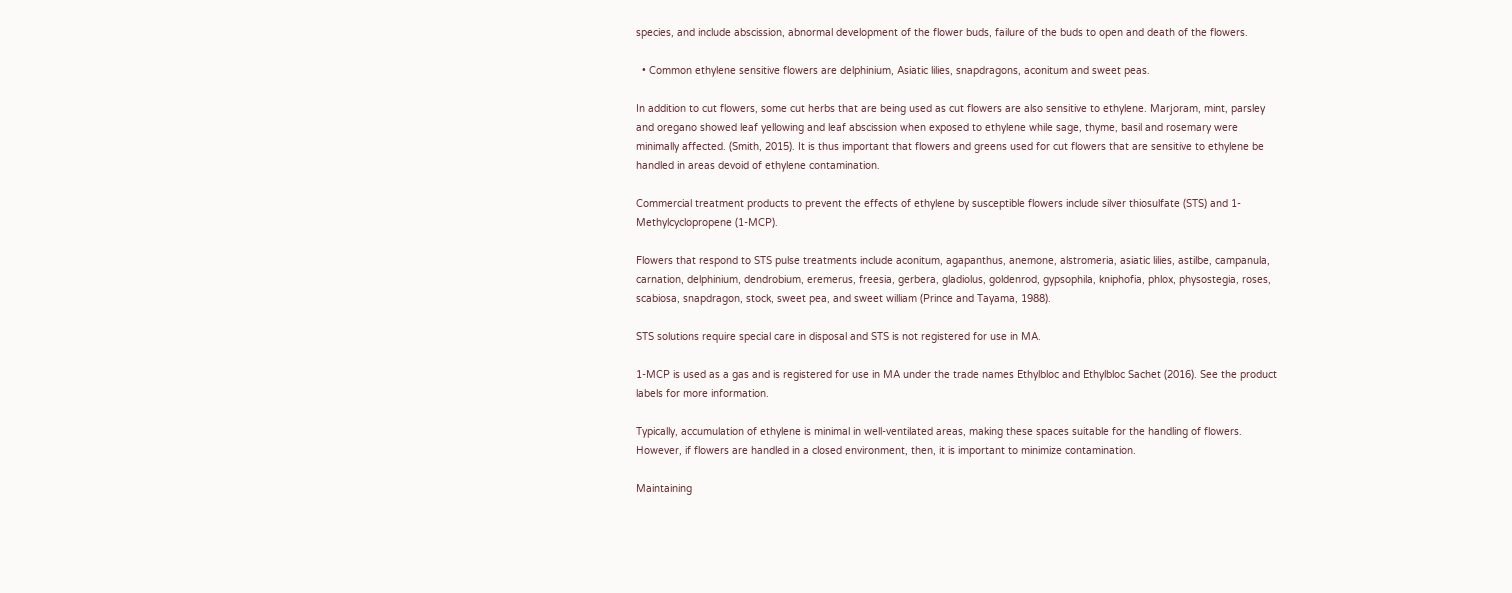species, and include abscission, abnormal development of the flower buds, failure of the buds to open and death of the flowers.

  • Common ethylene sensitive flowers are delphinium, Asiatic lilies, snapdragons, aconitum and sweet peas.

In addition to cut flowers, some cut herbs that are being used as cut flowers are also sensitive to ethylene. Marjoram, mint, parsley and oregano showed leaf yellowing and leaf abscission when exposed to ethylene while sage, thyme, basil and rosemary were minimally affected. (Smith, 2015). It is thus important that flowers and greens used for cut flowers that are sensitive to ethylene be handled in areas devoid of ethylene contamination.

Commercial treatment products to prevent the effects of ethylene by susceptible flowers include silver thiosulfate (STS) and 1-Methylcyclopropene (1-MCP).

Flowers that respond to STS pulse treatments include aconitum, agapanthus, anemone, alstromeria, asiatic lilies, astilbe, campanula, carnation, delphinium, dendrobium, eremerus, freesia, gerbera, gladiolus, goldenrod, gypsophila, kniphofia, phlox, physostegia, roses, scabiosa, snapdragon, stock, sweet pea, and sweet william (Prince and Tayama, 1988).

STS solutions require special care in disposal and STS is not registered for use in MA.

1-MCP is used as a gas and is registered for use in MA under the trade names Ethylbloc and Ethylbloc Sachet (2016). See the product labels for more information.

Typically, accumulation of ethylene is minimal in well-ventilated areas, making these spaces suitable for the handling of flowers. However, if flowers are handled in a closed environment, then, it is important to minimize contamination.

Maintaining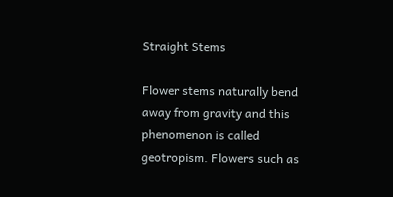Straight Stems

Flower stems naturally bend away from gravity and this phenomenon is called geotropism. Flowers such as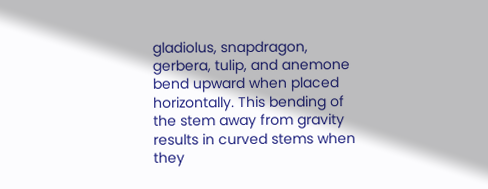gladiolus, snapdragon, gerbera, tulip, and anemone bend upward when placed horizontally. This bending of the stem away from gravity results in curved stems when they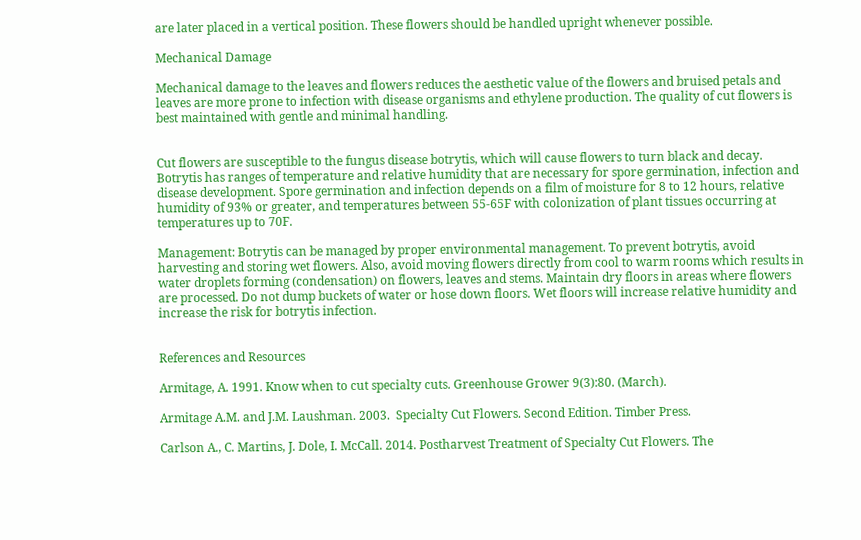are later placed in a vertical position. These flowers should be handled upright whenever possible.

Mechanical Damage

Mechanical damage to the leaves and flowers reduces the aesthetic value of the flowers and bruised petals and leaves are more prone to infection with disease organisms and ethylene production. The quality of cut flowers is best maintained with gentle and minimal handling.


Cut flowers are susceptible to the fungus disease botrytis, which will cause flowers to turn black and decay. Botrytis has ranges of temperature and relative humidity that are necessary for spore germination, infection and disease development. Spore germination and infection depends on a film of moisture for 8 to 12 hours, relative humidity of 93% or greater, and temperatures between 55-65F with colonization of plant tissues occurring at temperatures up to 70F.

Management: Botrytis can be managed by proper environmental management. To prevent botrytis, avoid harvesting and storing wet flowers. Also, avoid moving flowers directly from cool to warm rooms which results in water droplets forming (condensation) on flowers, leaves and stems. Maintain dry floors in areas where flowers are processed. Do not dump buckets of water or hose down floors. Wet floors will increase relative humidity and increase the risk for botrytis infection.


References and Resources

Armitage, A. 1991. Know when to cut specialty cuts. Greenhouse Grower 9(3):80. (March).

Armitage A.M. and J.M. Laushman. 2003.  Specialty Cut Flowers. Second Edition. Timber Press.

Carlson A., C. Martins, J. Dole, I. McCall. 2014. Postharvest Treatment of Specialty Cut Flowers. The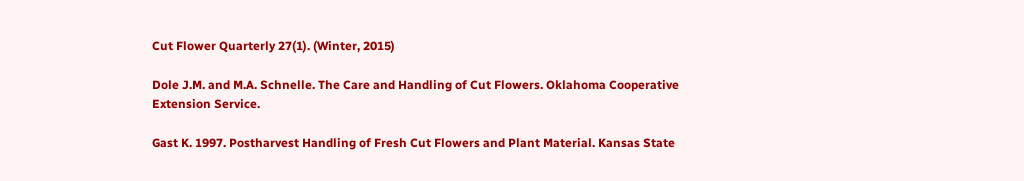Cut Flower Quarterly 27(1). (Winter, 2015)

Dole J.M. and M.A. Schnelle. The Care and Handling of Cut Flowers. Oklahoma Cooperative Extension Service.

Gast K. 1997. Postharvest Handling of Fresh Cut Flowers and Plant Material. Kansas State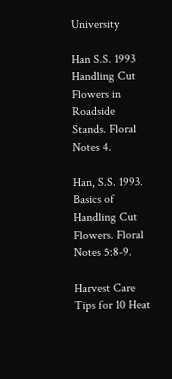University

Han S.S. 1993 Handling Cut Flowers in Roadside Stands. Floral Notes 4.

Han, S.S. 1993. Basics of Handling Cut Flowers. Floral Notes 5:8-9.

Harvest Care Tips for 10 Heat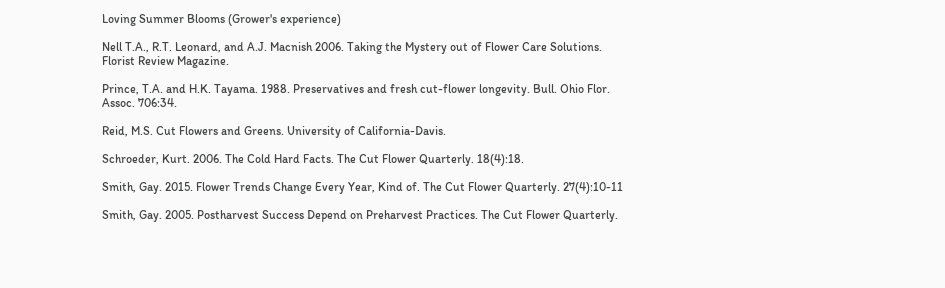Loving Summer Blooms (Grower's experience)

Nell T.A., R.T. Leonard, and A.J. Macnish 2006. Taking the Mystery out of Flower Care Solutions. Florist Review Magazine.

Prince, T.A. and H.K. Tayama. 1988. Preservatives and fresh cut-flower longevity. Bull. Ohio Flor. Assoc. 706:34.

Reid, M.S. Cut Flowers and Greens. University of California-Davis.

Schroeder, Kurt. 2006. The Cold Hard Facts. The Cut Flower Quarterly. 18(4):18.

Smith, Gay. 2015. Flower Trends Change Every Year, Kind of. The Cut Flower Quarterly. 27(4):10-11

Smith, Gay. 2005. Postharvest Success Depend on Preharvest Practices. The Cut Flower Quarterly.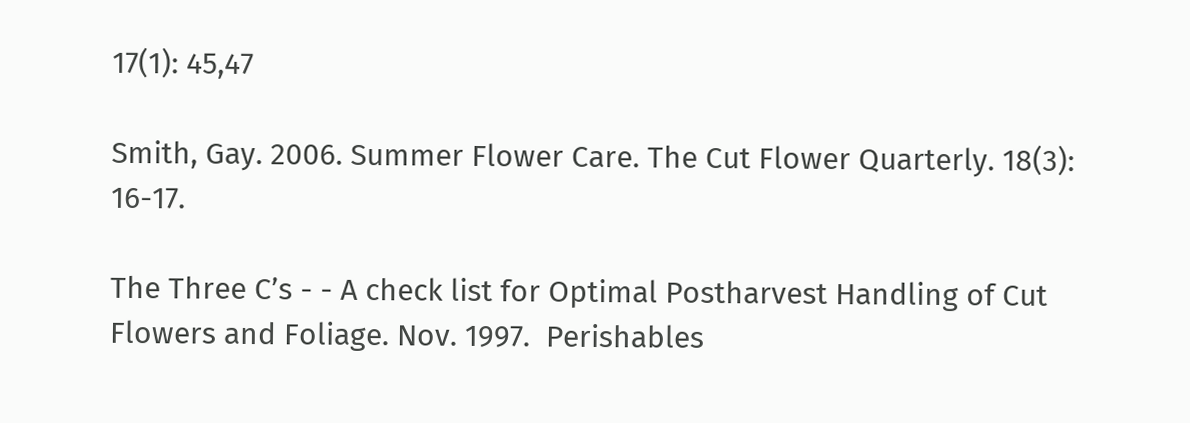17(1): 45,47

Smith, Gay. 2006. Summer Flower Care. The Cut Flower Quarterly. 18(3): 16-17.

The Three C’s - - A check list for Optimal Postharvest Handling of Cut Flowers and Foliage. Nov. 1997.  Perishables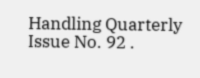Handling Quarterly Issue No. 92 .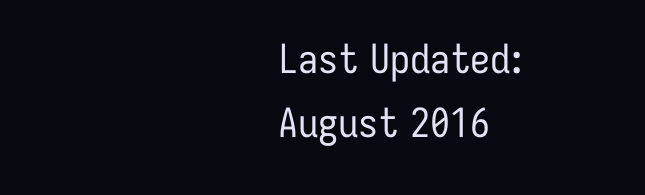Last Updated:
August 2016